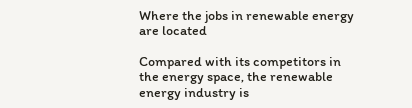Where the jobs in renewable energy are located

Compared with its competitors in the energy space, the renewable energy industry is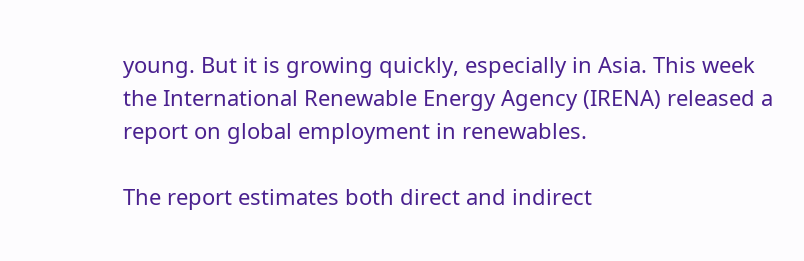young. But it is growing quickly, especially in Asia. This week the International Renewable Energy Agency (IRENA) released a report on global employment in renewables.

The report estimates both direct and indirect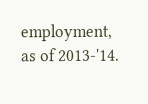employment, as of 2013-'14.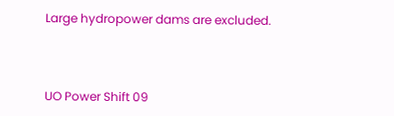Large hydropower dams are excluded.



UO Power Shift 09